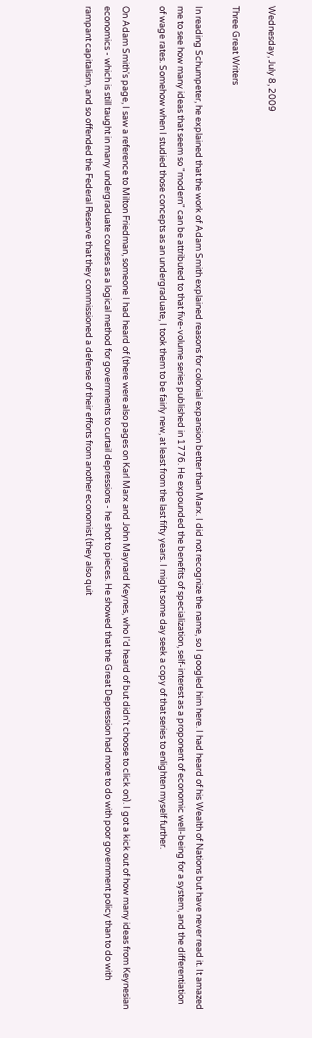Wednesday, July 8, 2009

Three Great Writers

In reading Schumpeter, he explained that the work of Adam Smith explained reasons for colonial expansion better than Marx. I did not recognize the name, so I googled him here. I had heard of his Wealth of Nations but have never read it. It amazed me to see how many ideas that seem so "modern" can be attributed to that five-volume series published in 1776. He expounded the benefits of specialization, self-interest as a proponent of economic well-being for a system, and the differentiation of wage rates. Somehow when I studied those concepts as an undergraduate, I took them to be fairly new, at least from the last fifty years. I might some day seek a copy of that series to enlighten myself further.

On Adam Smith's page, I saw a reference to Milton Friedman, someone I had heard of (there were also pages on Karl Marx and John Maynard Keynes, who I'd heard of but didn't choose to click on). I got a kick out of how many ideas from Keynesian economics - which is still taught in many undergraduate courses as a logical method for governments to curtail depressions - he shot to pieces. He showed that the Great Depression had more to do with poor government policy than to do with rampant capitalism, and so offended the Federal Reserve that they commissioned a defense of their efforts from another economist (they also quit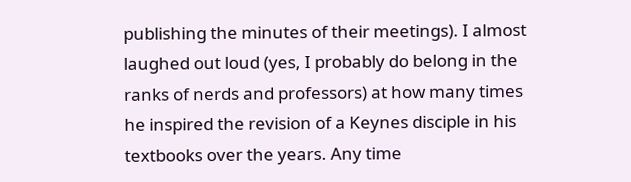publishing the minutes of their meetings). I almost laughed out loud (yes, I probably do belong in the ranks of nerds and professors) at how many times he inspired the revision of a Keynes disciple in his textbooks over the years. Any time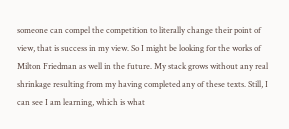someone can compel the competition to literally change their point of view, that is success in my view. So I might be looking for the works of Milton Friedman as well in the future. My stack grows without any real shrinkage resulting from my having completed any of these texts. Still, I can see I am learning, which is what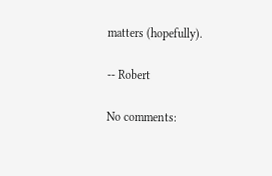matters (hopefully).

-- Robert

No comments: